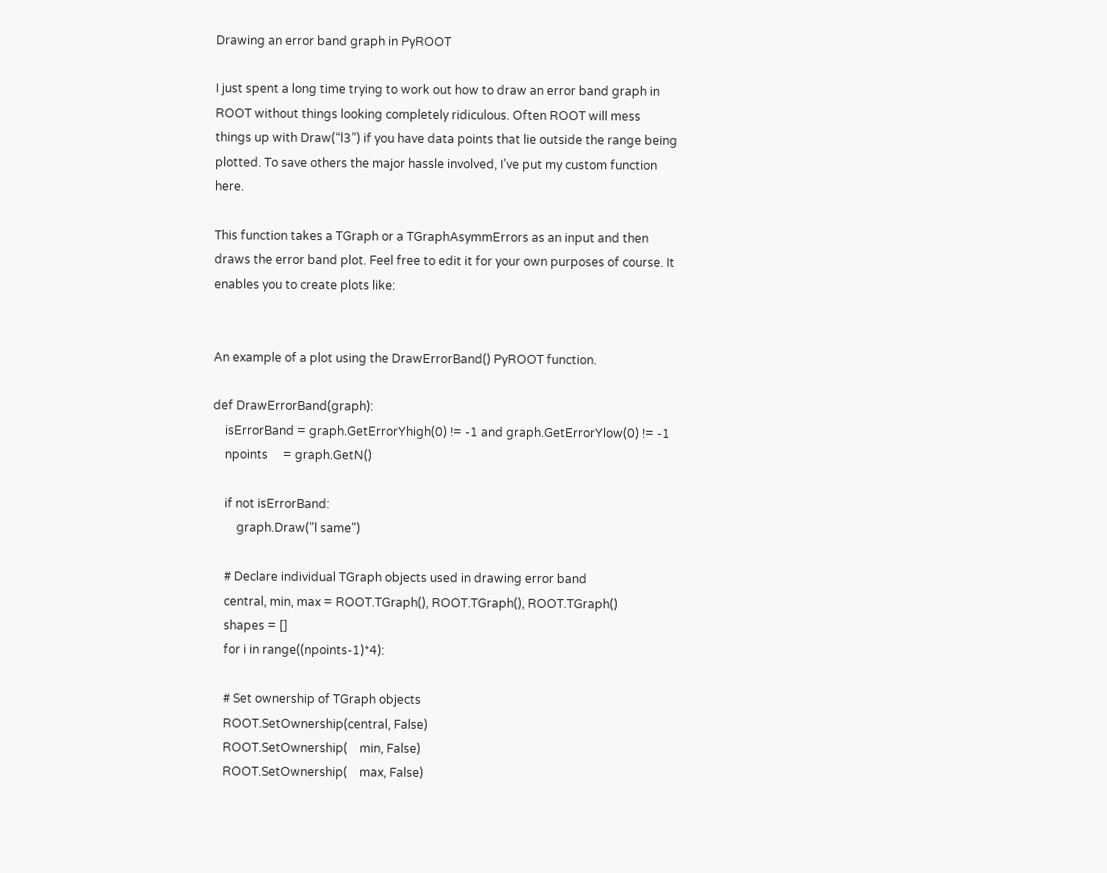Drawing an error band graph in PyROOT

I just spent a long time trying to work out how to draw an error band graph in ROOT without things looking completely ridiculous. Often ROOT will mess things up with Draw(“l3”) if you have data points that lie outside the range being plotted. To save others the major hassle involved, I’ve put my custom function here.

This function takes a TGraph or a TGraphAsymmErrors as an input and then draws the error band plot. Feel free to edit it for your own purposes of course. It enables you to create plots like:


An example of a plot using the DrawErrorBand() PyROOT function.

def DrawErrorBand(graph):
    isErrorBand = graph.GetErrorYhigh(0) != -1 and graph.GetErrorYlow(0) != -1
    npoints     = graph.GetN()

    if not isErrorBand:
        graph.Draw("l same")

    # Declare individual TGraph objects used in drawing error band
    central, min, max = ROOT.TGraph(), ROOT.TGraph(), ROOT.TGraph()
    shapes = []
    for i in range((npoints-1)*4):

    # Set ownership of TGraph objects
    ROOT.SetOwnership(central, False)
    ROOT.SetOwnership(    min, False)
    ROOT.SetOwnership(    max, False)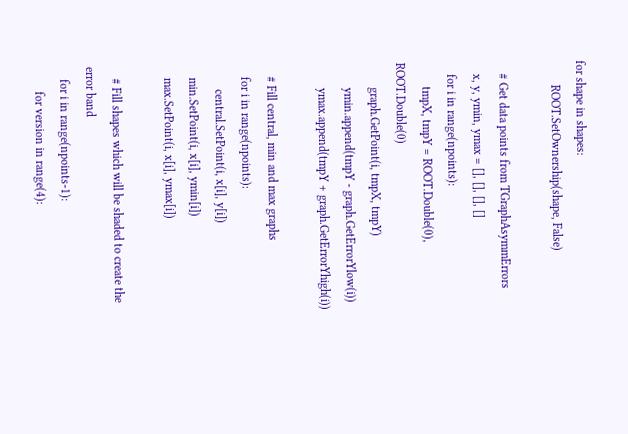for shape in shapes:
        ROOT.SetOwnership(shape, False)

    # Get data points from TGraphAsymmErrors
    x, y, ymin, ymax = [], [], [], []
    for i in range(npoints):
        tmpX, tmpY = ROOT.Double(0), ROOT.Double(0)
        graph.GetPoint(i, tmpX, tmpY)
        ymin.append(tmpY - graph.GetErrorYlow(i))
        ymax.append(tmpY + graph.GetErrorYhigh(i))

    # Fill central, min and max graphs
    for i in range(npoints):
        central.SetPoint(i, x[i], y[i])
    min.SetPoint(i, x[i], ymin[i])
    max.SetPoint(i, x[i], ymax[i])

    # Fill shapes which will be shaded to create the error band
    for i in range(npoints-1):
        for version in range(4):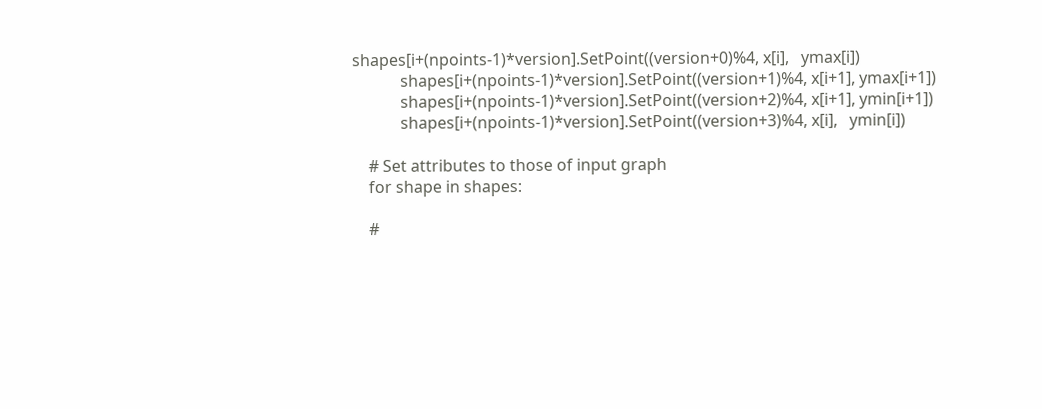shapes[i+(npoints-1)*version].SetPoint((version+0)%4, x[i],   ymax[i])
            shapes[i+(npoints-1)*version].SetPoint((version+1)%4, x[i+1], ymax[i+1])
            shapes[i+(npoints-1)*version].SetPoint((version+2)%4, x[i+1], ymin[i+1])
            shapes[i+(npoints-1)*version].SetPoint((version+3)%4, x[i],   ymin[i])

    # Set attributes to those of input graph
    for shape in shapes:

    #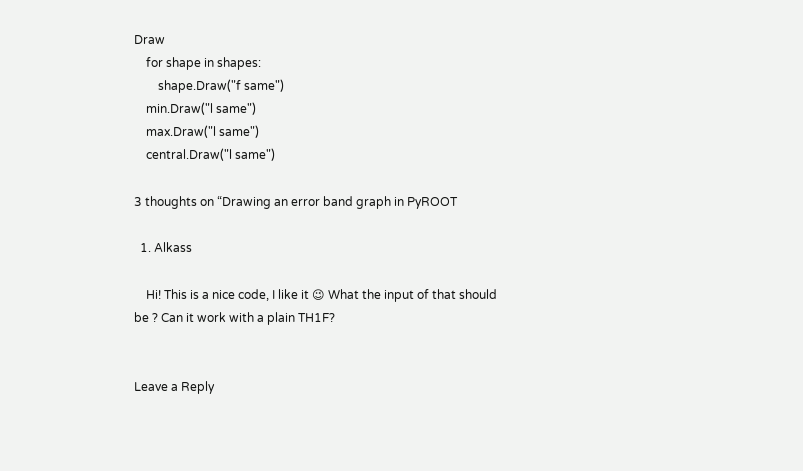Draw
    for shape in shapes:
        shape.Draw("f same")
    min.Draw("l same")
    max.Draw("l same")
    central.Draw("l same")

3 thoughts on “Drawing an error band graph in PyROOT

  1. Alkass

    Hi! This is a nice code, I like it 😉 What the input of that should be ? Can it work with a plain TH1F?


Leave a Reply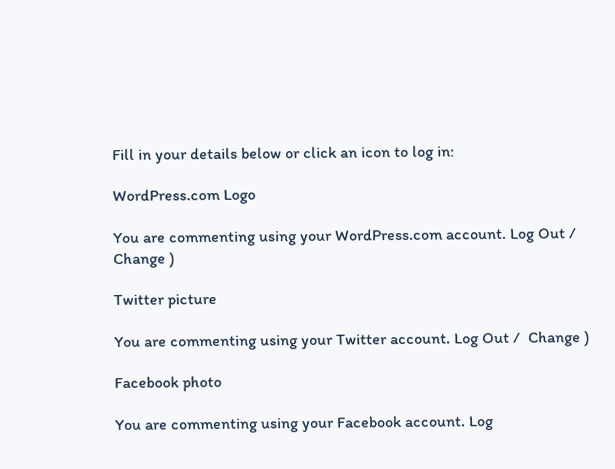Fill in your details below or click an icon to log in:

WordPress.com Logo

You are commenting using your WordPress.com account. Log Out /  Change )

Twitter picture

You are commenting using your Twitter account. Log Out /  Change )

Facebook photo

You are commenting using your Facebook account. Log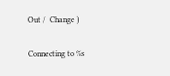Out /  Change )

Connecting to %s